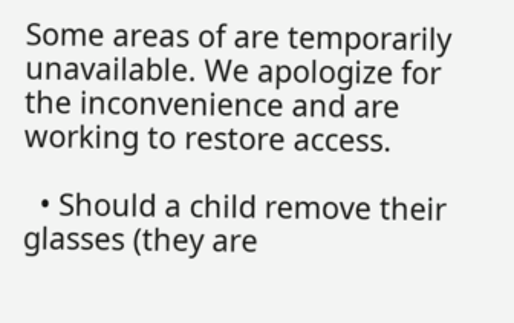Some areas of are temporarily unavailable. We apologize for the inconvenience and are working to restore access.

  • Should a child remove their glasses (they are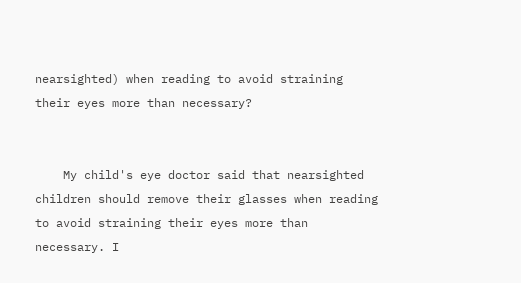nearsighted) when reading to avoid straining their eyes more than necessary?


    My child's eye doctor said that nearsighted children should remove their glasses when reading to avoid straining their eyes more than necessary. I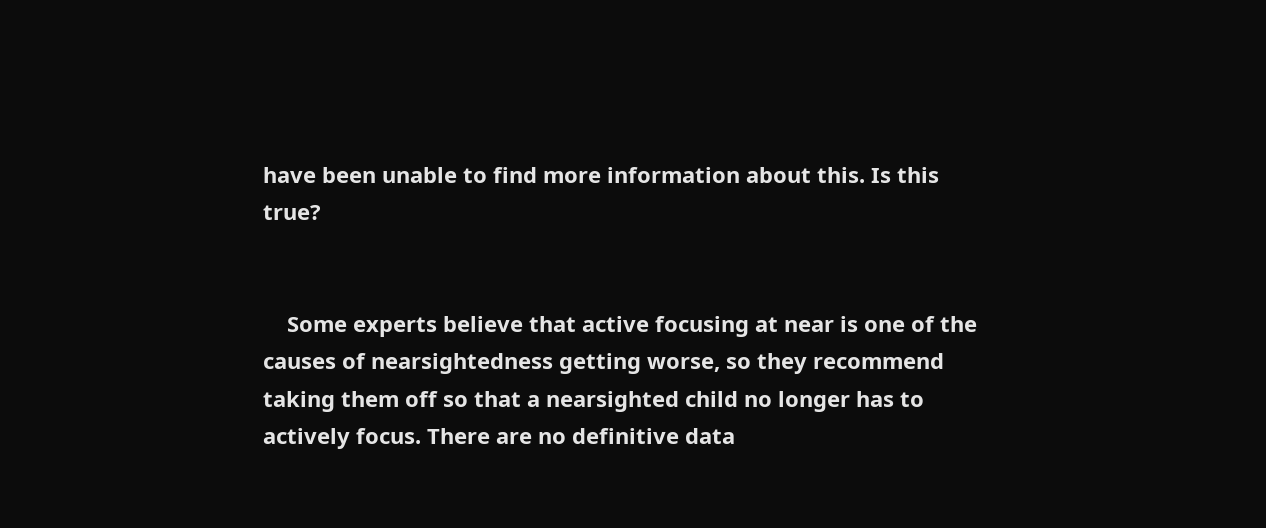have been unable to find more information about this. Is this true?


    Some experts believe that active focusing at near is one of the causes of nearsightedness getting worse, so they recommend taking them off so that a nearsighted child no longer has to actively focus. There are no definitive data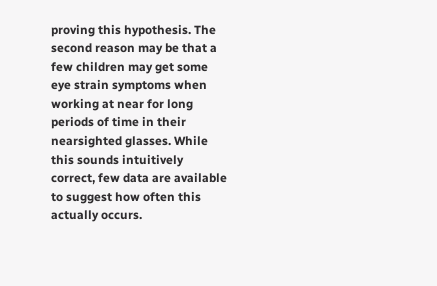proving this hypothesis. The second reason may be that a few children may get some eye strain symptoms when working at near for long periods of time in their nearsighted glasses. While this sounds intuitively correct, few data are available to suggest how often this actually occurs.